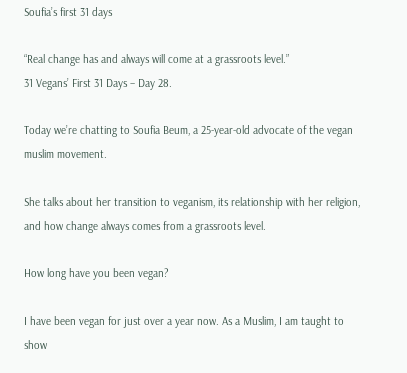Soufia’s first 31 days

“Real change has and always will come at a grassroots level.”
31 Vegans’ First 31 Days – Day 28.

Today we’re chatting to Soufia Beum, a 25-year-old advocate of the vegan muslim movement.

She talks about her transition to veganism, its relationship with her religion, and how change always comes from a grassroots level.

How long have you been vegan?

I have been vegan for just over a year now. As a Muslim, I am taught to show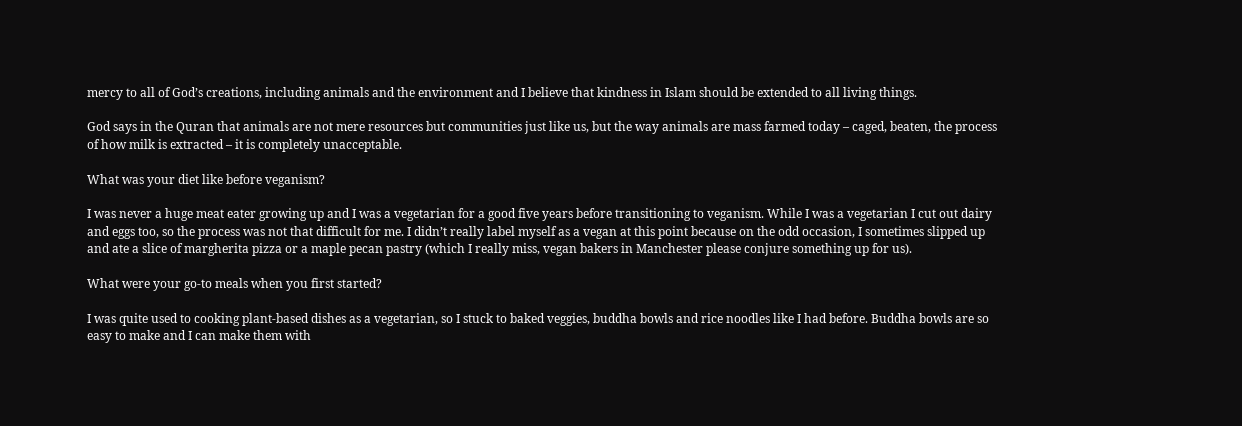mercy to all of God’s creations, including animals and the environment and I believe that kindness in Islam should be extended to all living things.

God says in the Quran that animals are not mere resources but communities just like us, but the way animals are mass farmed today – caged, beaten, the process of how milk is extracted – it is completely unacceptable.

What was your diet like before veganism?

I was never a huge meat eater growing up and I was a vegetarian for a good five years before transitioning to veganism. While I was a vegetarian I cut out dairy and eggs too, so the process was not that difficult for me. I didn’t really label myself as a vegan at this point because on the odd occasion, I sometimes slipped up and ate a slice of margherita pizza or a maple pecan pastry (which I really miss, vegan bakers in Manchester please conjure something up for us).

What were your go-to meals when you first started?

I was quite used to cooking plant-based dishes as a vegetarian, so I stuck to baked veggies, buddha bowls and rice noodles like I had before. Buddha bowls are so easy to make and I can make them with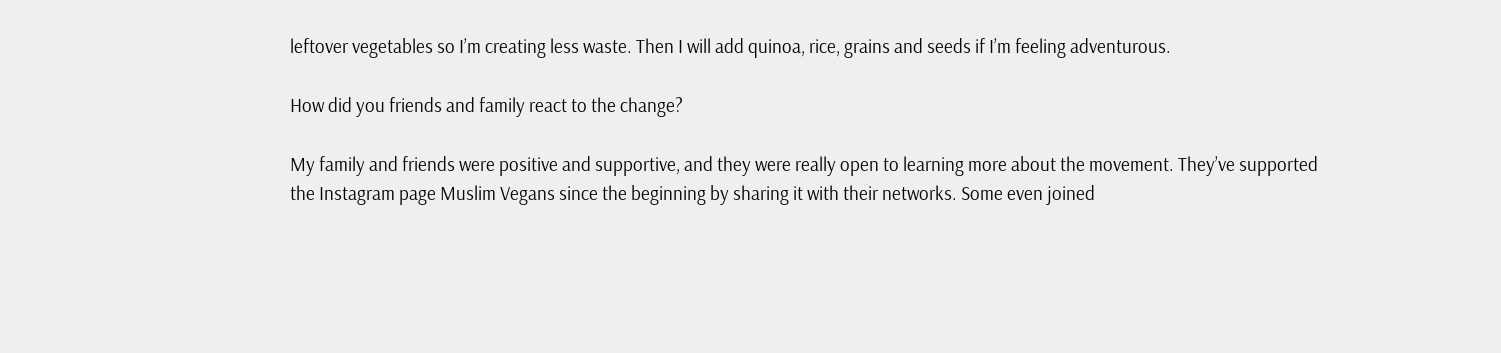leftover vegetables so I’m creating less waste. Then I will add quinoa, rice, grains and seeds if I’m feeling adventurous.

How did you friends and family react to the change?

My family and friends were positive and supportive, and they were really open to learning more about the movement. They’ve supported the Instagram page Muslim Vegans since the beginning by sharing it with their networks. Some even joined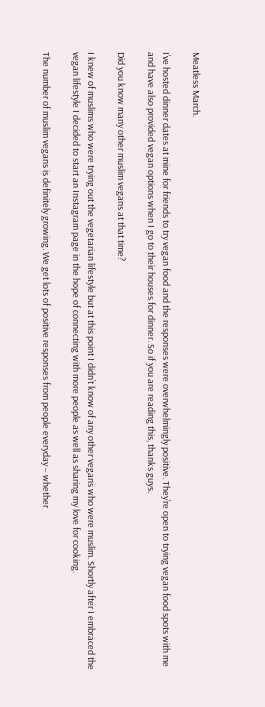Meatless March.

I’ve hosted dinner dates at mine for friends to try vegan food and the responses were overwhelmingly positive. They’re open to trying vegan food spots with me and have also provided vegan options when I go to their houses for dinner. So if you are reading this, thanks guys.

Did you know many other muslim vegans at that time?

I knew of muslims who were trying out the vegetarian lifestyle but at this point I didn’t know of any other vegans who were muslim. Shortly after I embraced the vegan lifestyle I decided to start an Instagram page in the hope of connecting with more people as well as sharing my love for cooking.

The number of muslim vegans is definitely growing. We get lots of positive responses from people everyday – whether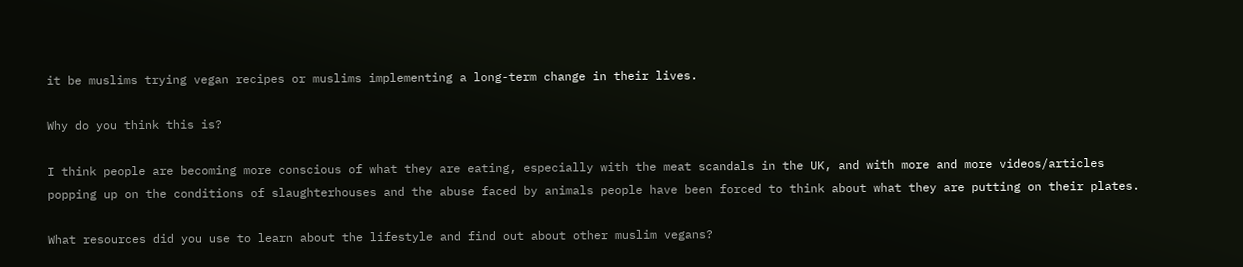it be muslims trying vegan recipes or muslims implementing a long-term change in their lives.

Why do you think this is?

I think people are becoming more conscious of what they are eating, especially with the meat scandals in the UK, and with more and more videos/articles popping up on the conditions of slaughterhouses and the abuse faced by animals people have been forced to think about what they are putting on their plates.

What resources did you use to learn about the lifestyle and find out about other muslim vegans?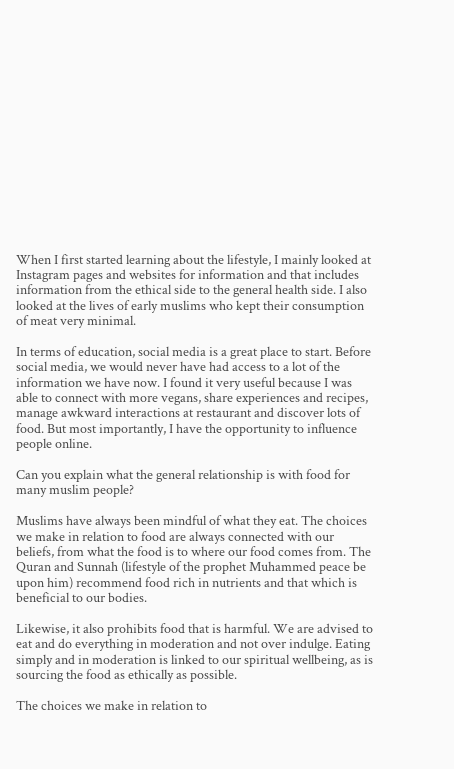When I first started learning about the lifestyle, I mainly looked at Instagram pages and websites for information and that includes information from the ethical side to the general health side. I also looked at the lives of early muslims who kept their consumption of meat very minimal.

In terms of education, social media is a great place to start. Before social media, we would never have had access to a lot of the information we have now. I found it very useful because I was able to connect with more vegans, share experiences and recipes, manage awkward interactions at restaurant and discover lots of food. But most importantly, I have the opportunity to influence people online.

Can you explain what the general relationship is with food for many muslim people?

Muslims have always been mindful of what they eat. The choices we make in relation to food are always connected with our beliefs, from what the food is to where our food comes from. The Quran and Sunnah (lifestyle of the prophet Muhammed peace be upon him) recommend food rich in nutrients and that which is beneficial to our bodies.

Likewise, it also prohibits food that is harmful. We are advised to eat and do everything in moderation and not over indulge. Eating simply and in moderation is linked to our spiritual wellbeing, as is sourcing the food as ethically as possible.

The choices we make in relation to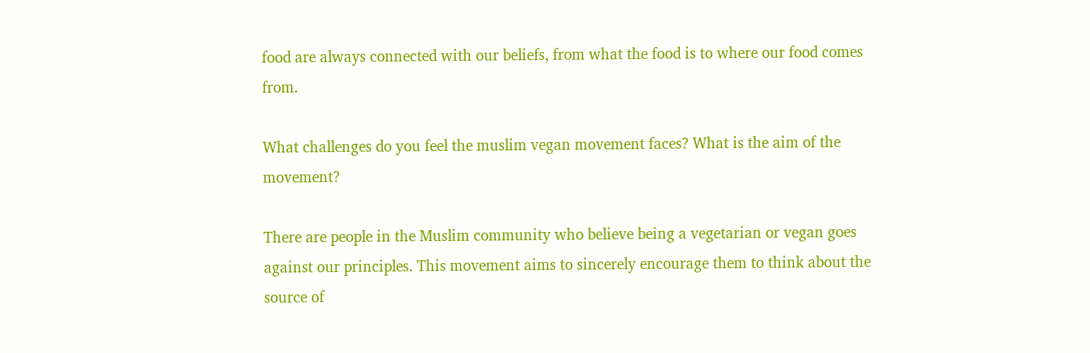food are always connected with our beliefs, from what the food is to where our food comes from.

What challenges do you feel the muslim vegan movement faces? What is the aim of the movement?

There are people in the Muslim community who believe being a vegetarian or vegan goes against our principles. This movement aims to sincerely encourage them to think about the source of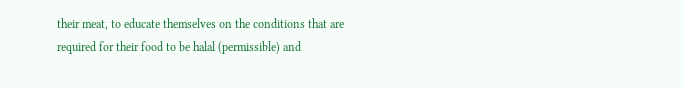their meat, to educate themselves on the conditions that are required for their food to be halal (permissible) and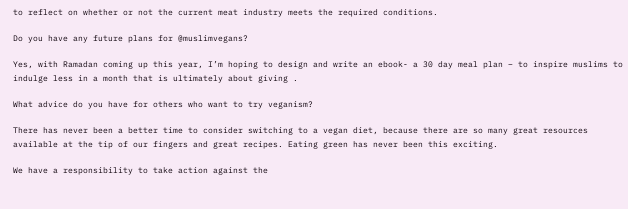to reflect on whether or not the current meat industry meets the required conditions.

Do you have any future plans for @muslimvegans?

Yes, with Ramadan coming up this year, I’m hoping to design and write an ebook- a 30 day meal plan – to inspire muslims to indulge less in a month that is ultimately about giving .

What advice do you have for others who want to try veganism?

There has never been a better time to consider switching to a vegan diet, because there are so many great resources available at the tip of our fingers and great recipes. Eating green has never been this exciting.

We have a responsibility to take action against the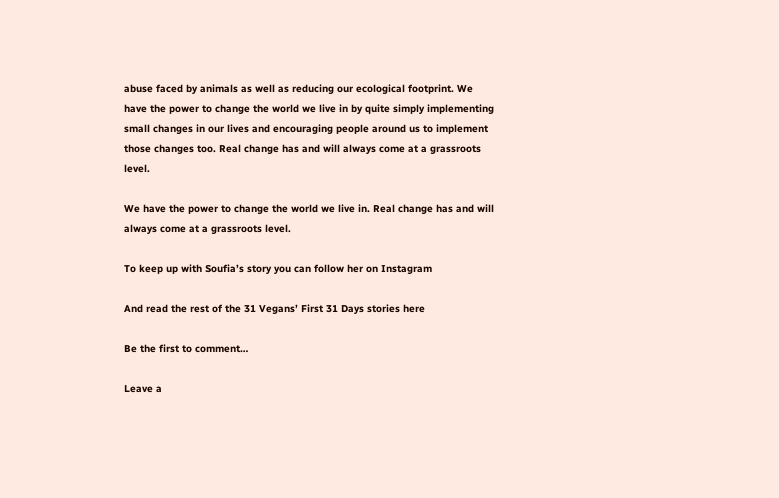abuse faced by animals as well as reducing our ecological footprint. We have the power to change the world we live in by quite simply implementing small changes in our lives and encouraging people around us to implement those changes too. Real change has and will always come at a grassroots level.

We have the power to change the world we live in. Real change has and will always come at a grassroots level.

To keep up with Soufia’s story you can follow her on Instagram

And read the rest of the 31 Vegans’ First 31 Days stories here

Be the first to comment…

Leave a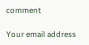comment

Your email address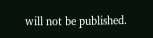will not be published.